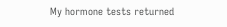My hormone tests returned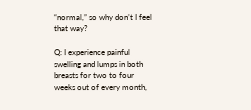“normal,” so why don’t I feel that way?

Q: I experience painful swelling and lumps in both breasts for two to four weeks out of every month,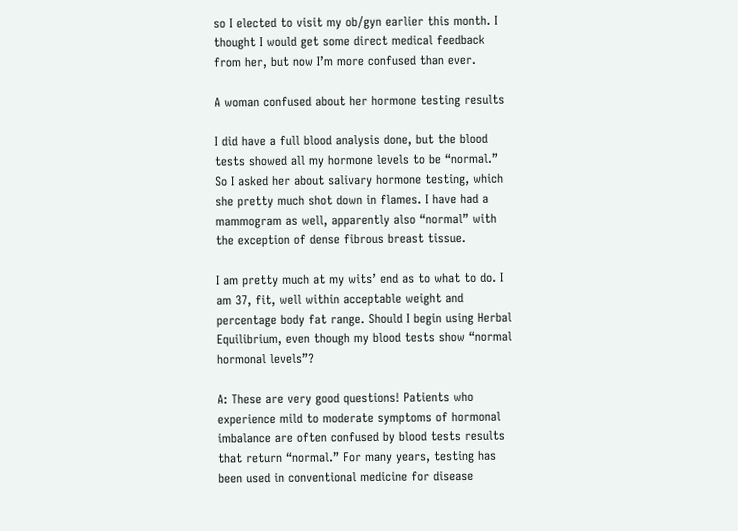so I elected to visit my ob/gyn earlier this month. I thought I would get some direct medical feedback from her, but now I’m more confused than ever.

A woman confused about her hormone testing results

I did have a full blood analysis done, but the blood tests showed all my hormone levels to be “normal.” So I asked her about salivary hormone testing, which she pretty much shot down in flames. I have had a mammogram as well, apparently also “normal” with the exception of dense fibrous breast tissue.

I am pretty much at my wits’ end as to what to do. I am 37, fit, well within acceptable weight and percentage body fat range. Should I begin using Herbal Equilibrium, even though my blood tests show “normal hormonal levels”?

A: These are very good questions! Patients who experience mild to moderate symptoms of hormonal imbalance are often confused by blood tests results that return “normal.” For many years, testing has been used in conventional medicine for disease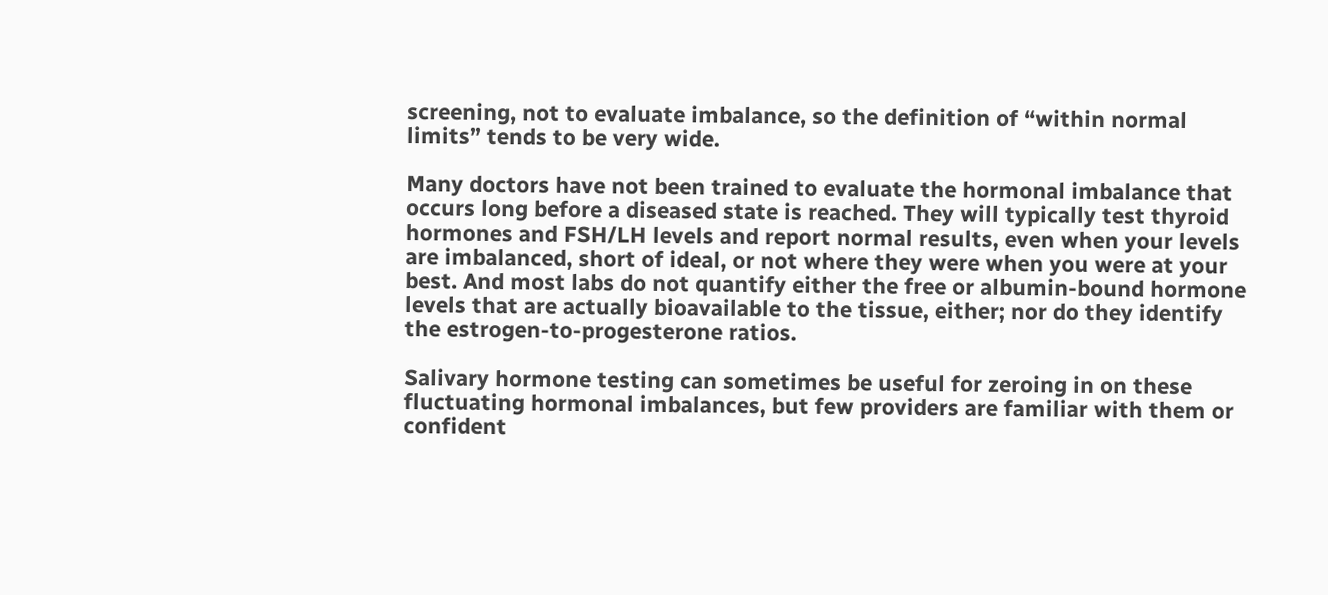screening, not to evaluate imbalance, so the definition of “within normal limits” tends to be very wide.

Many doctors have not been trained to evaluate the hormonal imbalance that occurs long before a diseased state is reached. They will typically test thyroid hormones and FSH/LH levels and report normal results, even when your levels are imbalanced, short of ideal, or not where they were when you were at your best. And most labs do not quantify either the free or albumin-bound hormone levels that are actually bioavailable to the tissue, either; nor do they identify the estrogen-to-progesterone ratios.

Salivary hormone testing can sometimes be useful for zeroing in on these fluctuating hormonal imbalances, but few providers are familiar with them or confident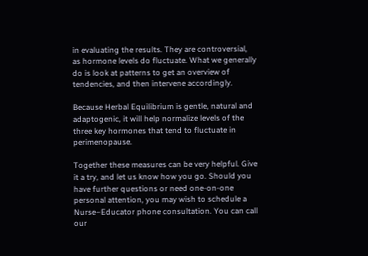in evaluating the results. They are controversial, as hormone levels do fluctuate. What we generally do is look at patterns to get an overview of tendencies, and then intervene accordingly.

Because Herbal Equilibrium is gentle, natural and adaptogenic, it will help normalize levels of the three key hormones that tend to fluctuate in perimenopause.

Together these measures can be very helpful. Give it a try, and let us know how you go. Should you have further questions or need one-on-one personal attention, you may wish to schedule a Nurse–Educator phone consultation. You can call our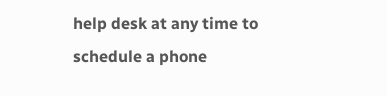help desk at any time to schedule a phone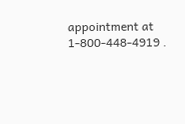appointment at 1-800-448-4919 .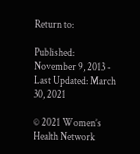Return to:

Published: November 9, 2013 - Last Updated: March 30, 2021

© 2021 Women’s Health Network